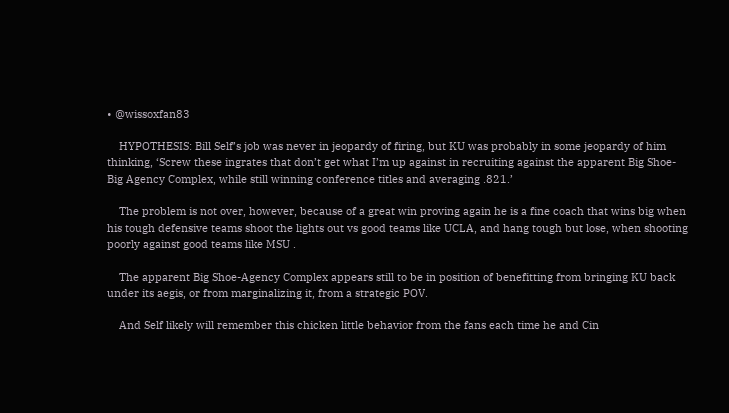• @wissoxfan83

    HYPOTHESIS: Bill Self’s job was never in jeopardy of firing, but KU was probably in some jeopardy of him thinking, ‘Screw these ingrates that don’t get what I’m up against in recruiting against the apparent Big Shoe-Big Agency Complex, while still winning conference titles and averaging .821.’

    The problem is not over, however, because of a great win proving again he is a fine coach that wins big when his tough defensive teams shoot the lights out vs good teams like UCLA, and hang tough but lose, when shooting poorly against good teams like MSU .

    The apparent Big Shoe-Agency Complex appears still to be in position of benefitting from bringing KU back under its aegis, or from marginalizing it, from a strategic POV.

    And Self likely will remember this chicken little behavior from the fans each time he and Cin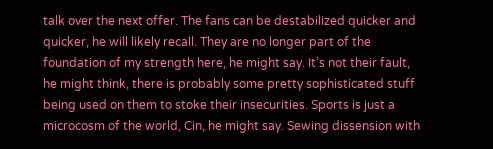talk over the next offer. The fans can be destabilized quicker and quicker, he will likely recall. They are no longer part of the foundation of my strength here, he might say. It’s not their fault, he might think, there is probably some pretty sophisticated stuff being used on them to stoke their insecurities. Sports is just a microcosm of the world, Cin, he might say. Sewing dissension with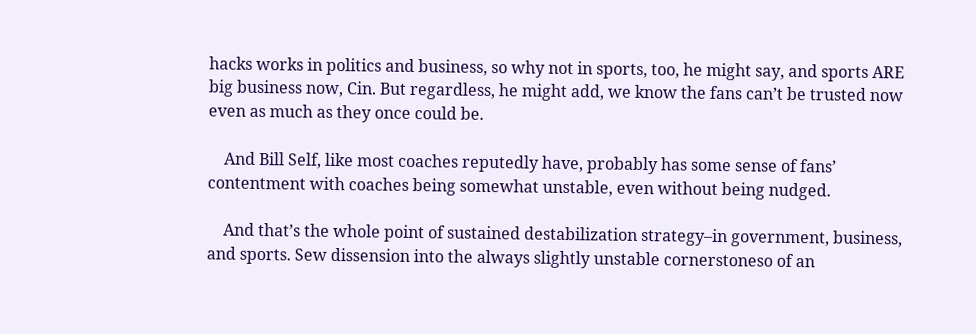hacks works in politics and business, so why not in sports, too, he might say, and sports ARE big business now, Cin. But regardless, he might add, we know the fans can’t be trusted now even as much as they once could be.

    And Bill Self, like most coaches reputedly have, probably has some sense of fans’ contentment with coaches being somewhat unstable, even without being nudged.

    And that’s the whole point of sustained destabilization strategy–in government, business, and sports. Sew dissension into the always slightly unstable cornerstoneso of an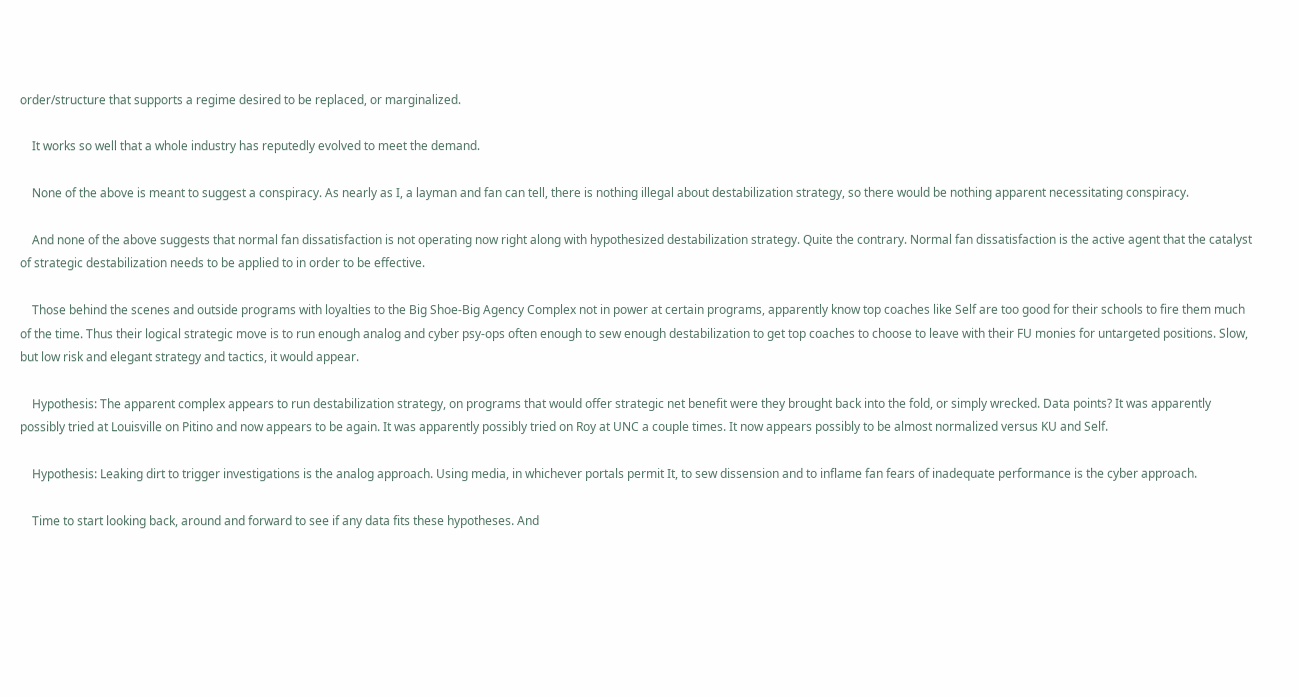order/structure that supports a regime desired to be replaced, or marginalized.

    It works so well that a whole industry has reputedly evolved to meet the demand.

    None of the above is meant to suggest a conspiracy. As nearly as I, a layman and fan can tell, there is nothing illegal about destabilization strategy, so there would be nothing apparent necessitating conspiracy.

    And none of the above suggests that normal fan dissatisfaction is not operating now right along with hypothesized destabilization strategy. Quite the contrary. Normal fan dissatisfaction is the active agent that the catalyst of strategic destabilization needs to be applied to in order to be effective.

    Those behind the scenes and outside programs with loyalties to the Big Shoe-Big Agency Complex not in power at certain programs, apparently know top coaches like Self are too good for their schools to fire them much of the time. Thus their logical strategic move is to run enough analog and cyber psy-ops often enough to sew enough destabilization to get top coaches to choose to leave with their FU monies for untargeted positions. Slow, but low risk and elegant strategy and tactics, it would appear.

    Hypothesis: The apparent complex appears to run destabilization strategy, on programs that would offer strategic net benefit were they brought back into the fold, or simply wrecked. Data points? It was apparently possibly tried at Louisville on Pitino and now appears to be again. It was apparently possibly tried on Roy at UNC a couple times. It now appears possibly to be almost normalized versus KU and Self.

    Hypothesis: Leaking dirt to trigger investigations is the analog approach. Using media, in whichever portals permit It, to sew dissension and to inflame fan fears of inadequate performance is the cyber approach.

    Time to start looking back, around and forward to see if any data fits these hypotheses. And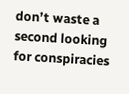don’t waste a second looking for conspiracies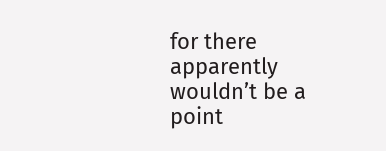for there apparently wouldn’t be a point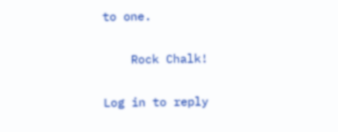to one.

    Rock Chalk!

Log in to reply